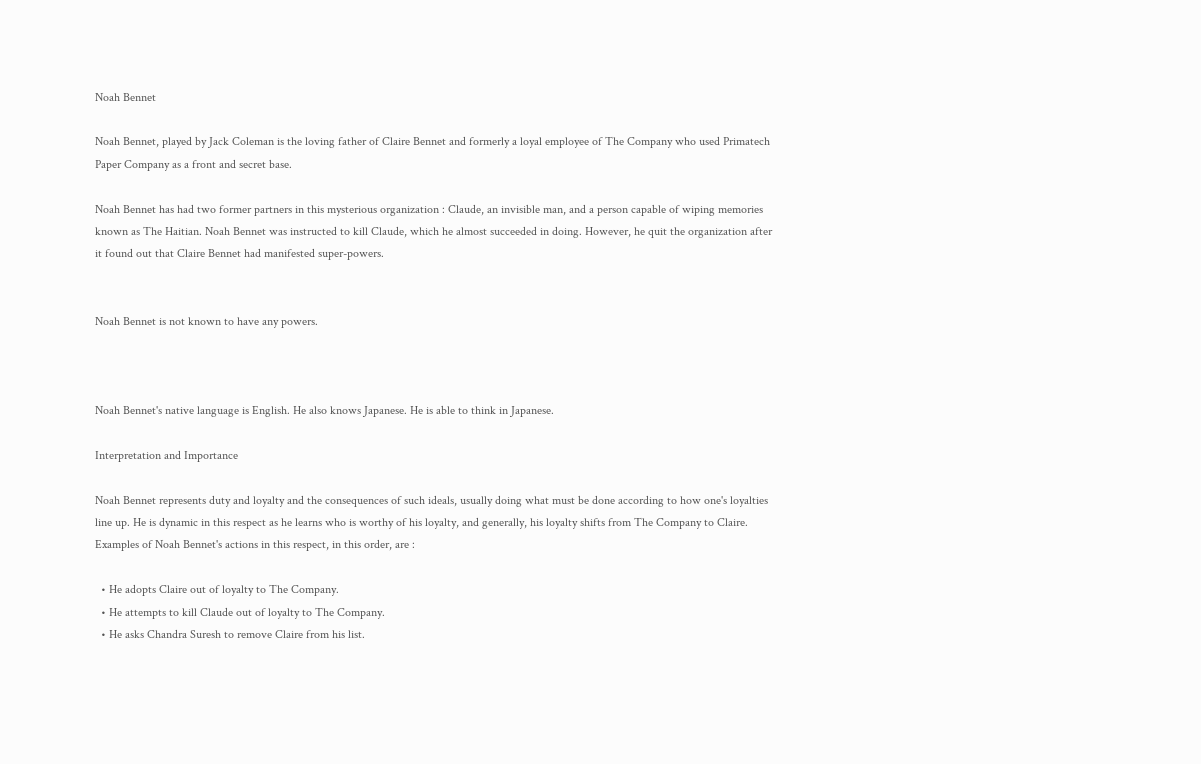Noah Bennet

Noah Bennet, played by Jack Coleman is the loving father of Claire Bennet and formerly a loyal employee of The Company who used Primatech Paper Company as a front and secret base.

Noah Bennet has had two former partners in this mysterious organization : Claude, an invisible man, and a person capable of wiping memories known as The Haitian. Noah Bennet was instructed to kill Claude, which he almost succeeded in doing. However, he quit the organization after it found out that Claire Bennet had manifested super-powers.


Noah Bennet is not known to have any powers.



Noah Bennet's native language is English. He also knows Japanese. He is able to think in Japanese.

Interpretation and Importance

Noah Bennet represents duty and loyalty and the consequences of such ideals, usually doing what must be done according to how one's loyalties line up. He is dynamic in this respect as he learns who is worthy of his loyalty, and generally, his loyalty shifts from The Company to Claire. Examples of Noah Bennet's actions in this respect, in this order, are :

  • He adopts Claire out of loyalty to The Company.
  • He attempts to kill Claude out of loyalty to The Company.
  • He asks Chandra Suresh to remove Claire from his list.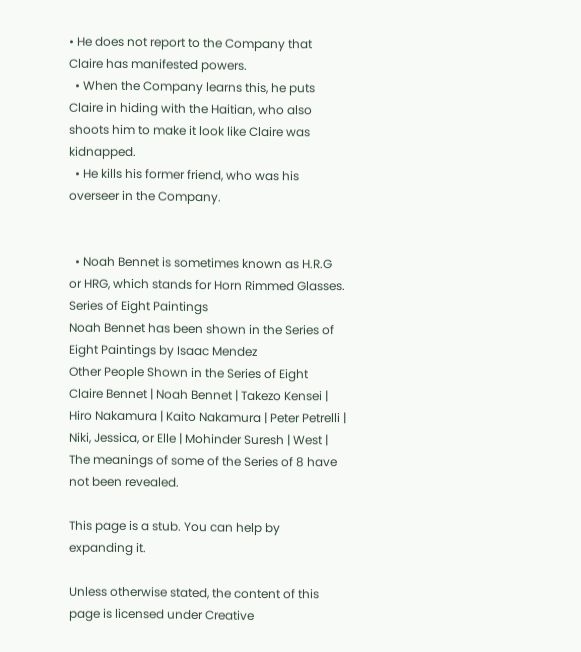• He does not report to the Company that Claire has manifested powers.
  • When the Company learns this, he puts Claire in hiding with the Haitian, who also shoots him to make it look like Claire was kidnapped.
  • He kills his former friend, who was his overseer in the Company.


  • Noah Bennet is sometimes known as H.R.G or HRG, which stands for Horn Rimmed Glasses.
Series of Eight Paintings
Noah Bennet has been shown in the Series of Eight Paintings by Isaac Mendez
Other People Shown in the Series of Eight
Claire Bennet | Noah Bennet | Takezo Kensei | Hiro Nakamura | Kaito Nakamura | Peter Petrelli | Niki, Jessica, or Elle | Mohinder Suresh | West | The meanings of some of the Series of 8 have not been revealed.

This page is a stub. You can help by expanding it.

Unless otherwise stated, the content of this page is licensed under Creative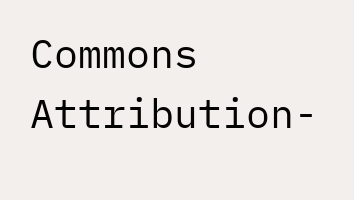Commons Attribution-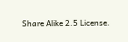Share Alike 2.5 License.